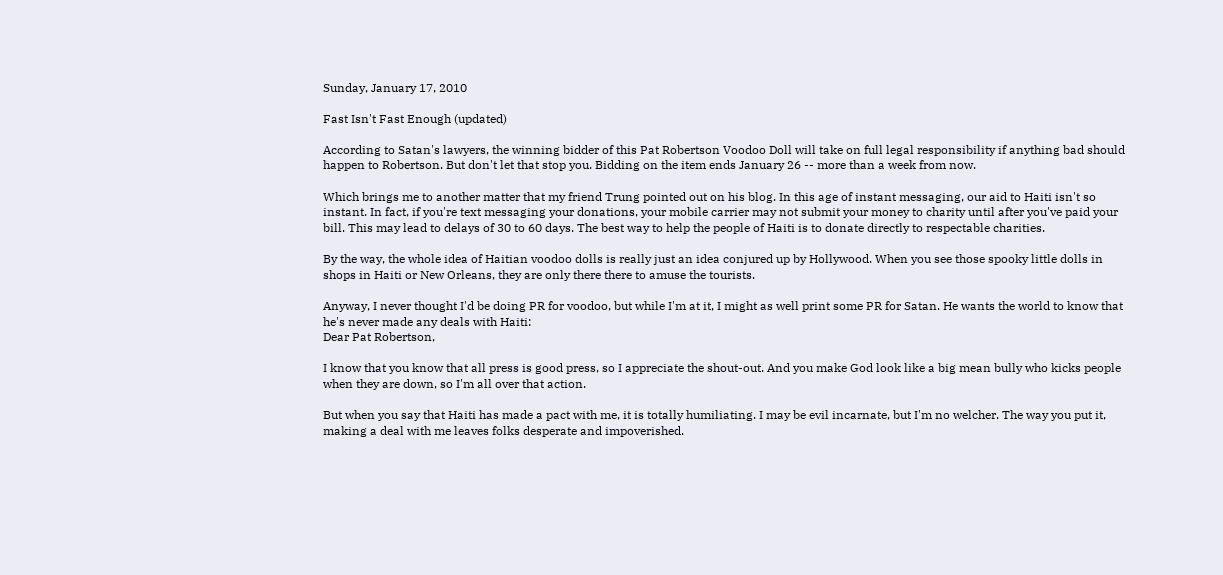Sunday, January 17, 2010

Fast Isn't Fast Enough (updated)

According to Satan's lawyers, the winning bidder of this Pat Robertson Voodoo Doll will take on full legal responsibility if anything bad should happen to Robertson. But don't let that stop you. Bidding on the item ends January 26 -- more than a week from now.

Which brings me to another matter that my friend Trung pointed out on his blog. In this age of instant messaging, our aid to Haiti isn't so instant. In fact, if you're text messaging your donations, your mobile carrier may not submit your money to charity until after you've paid your bill. This may lead to delays of 30 to 60 days. The best way to help the people of Haiti is to donate directly to respectable charities.

By the way, the whole idea of Haitian voodoo dolls is really just an idea conjured up by Hollywood. When you see those spooky little dolls in shops in Haiti or New Orleans, they are only there there to amuse the tourists.

Anyway, I never thought I'd be doing PR for voodoo, but while I'm at it, I might as well print some PR for Satan. He wants the world to know that he's never made any deals with Haiti:
Dear Pat Robertson,

I know that you know that all press is good press, so I appreciate the shout-out. And you make God look like a big mean bully who kicks people when they are down, so I'm all over that action.

But when you say that Haiti has made a pact with me, it is totally humiliating. I may be evil incarnate, but I'm no welcher. The way you put it, making a deal with me leaves folks desperate and impoverished.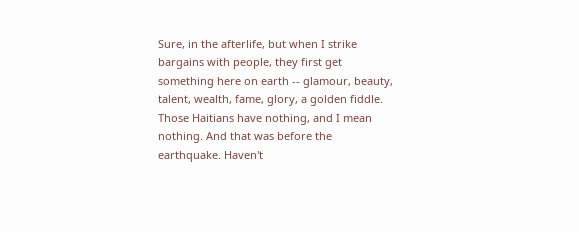Sure, in the afterlife, but when I strike bargains with people, they first get something here on earth -- glamour, beauty, talent, wealth, fame, glory, a golden fiddle. Those Haitians have nothing, and I mean nothing. And that was before the earthquake. Haven't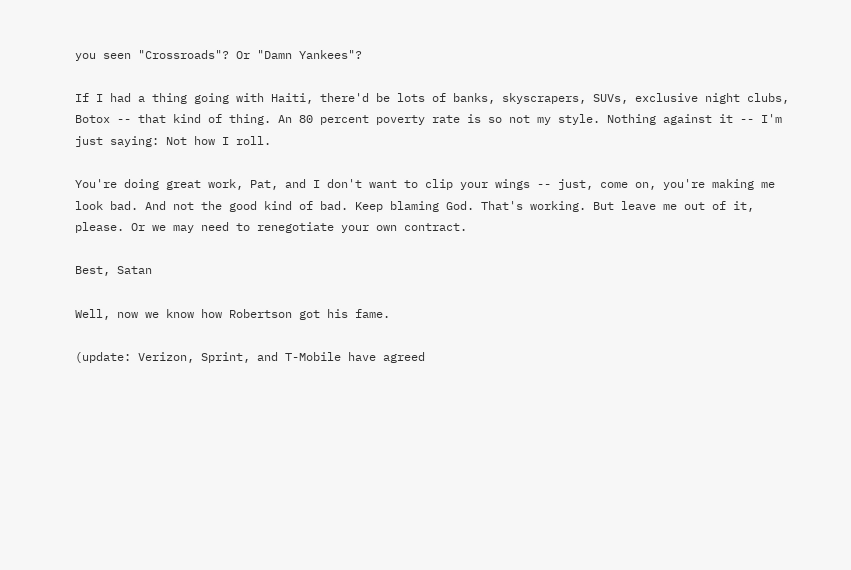you seen "Crossroads"? Or "Damn Yankees"?

If I had a thing going with Haiti, there'd be lots of banks, skyscrapers, SUVs, exclusive night clubs, Botox -- that kind of thing. An 80 percent poverty rate is so not my style. Nothing against it -- I'm just saying: Not how I roll.

You're doing great work, Pat, and I don't want to clip your wings -- just, come on, you're making me look bad. And not the good kind of bad. Keep blaming God. That's working. But leave me out of it, please. Or we may need to renegotiate your own contract.

Best, Satan

Well, now we know how Robertson got his fame.

(update: Verizon, Sprint, and T-Mobile have agreed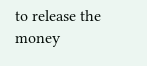to release the money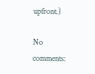upfront.)

No comments: